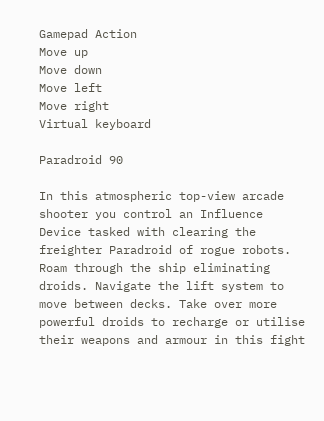Gamepad Action
Move up
Move down
Move left
Move right
Virtual keyboard

Paradroid 90

In this atmospheric top-view arcade shooter you control an Influence Device tasked with clearing the freighter Paradroid of rogue robots. Roam through the ship eliminating droids. Navigate the lift system to move between decks. Take over more powerful droids to recharge or utilise their weapons and armour in this fight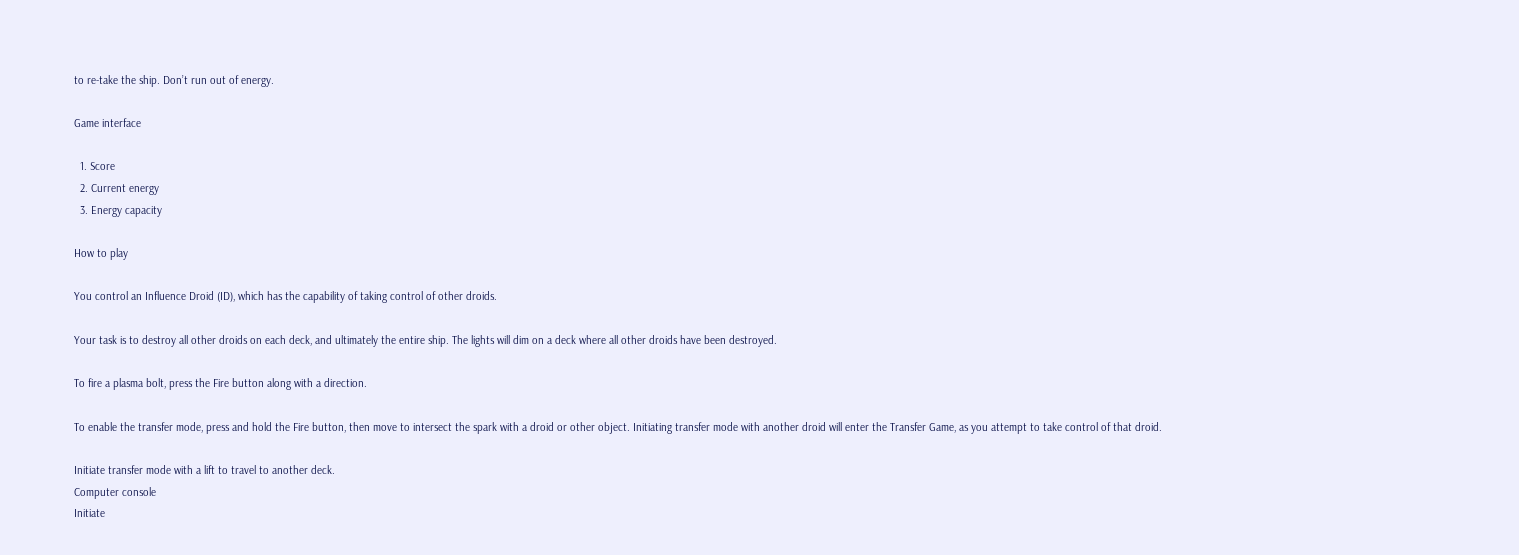to re-take the ship. Don’t run out of energy.

Game interface

  1. Score
  2. Current energy
  3. Energy capacity

How to play

You control an Influence Droid (ID), which has the capability of taking control of other droids.

Your task is to destroy all other droids on each deck, and ultimately the entire ship. The lights will dim on a deck where all other droids have been destroyed.

To fire a plasma bolt, press the Fire button along with a direction.

To enable the transfer mode, press and hold the Fire button, then move to intersect the spark with a droid or other object. Initiating transfer mode with another droid will enter the Transfer Game, as you attempt to take control of that droid.

Initiate transfer mode with a lift to travel to another deck.
Computer console
Initiate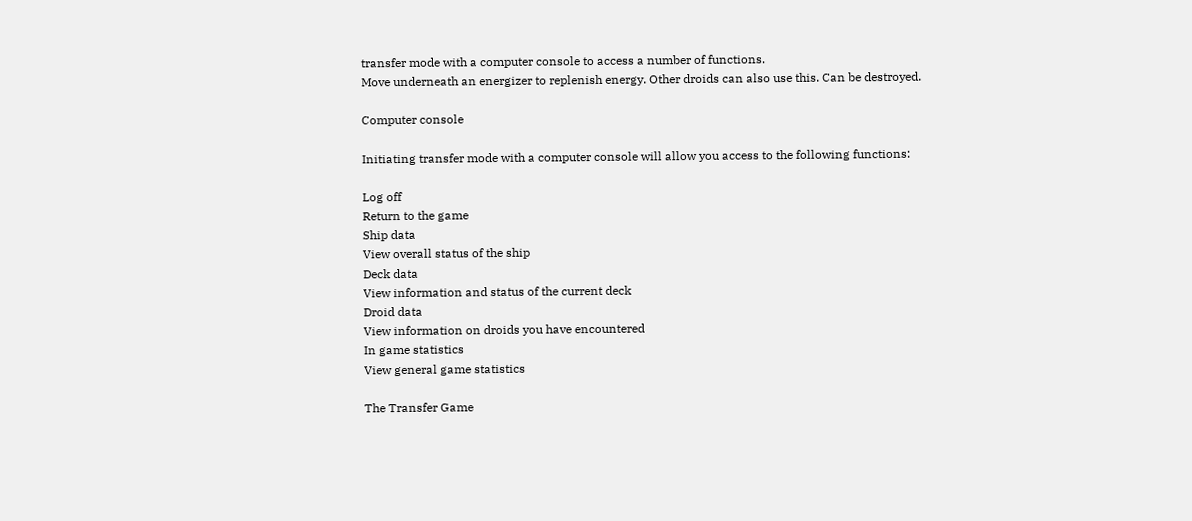transfer mode with a computer console to access a number of functions.
Move underneath an energizer to replenish energy. Other droids can also use this. Can be destroyed.

Computer console

Initiating transfer mode with a computer console will allow you access to the following functions:

Log off
Return to the game
Ship data
View overall status of the ship
Deck data
View information and status of the current deck
Droid data
View information on droids you have encountered
In game statistics
View general game statistics

The Transfer Game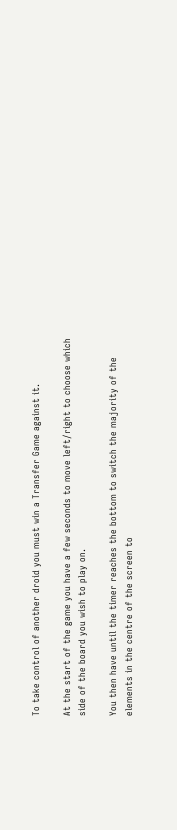To take control of another droid you must win a Transfer Game against it.

At the start of the game you have a few seconds to move left/right to choose which side of the board you wish to play on.

You then have until the timer reaches the bottom to switch the majority of the elements in the centre of the screen to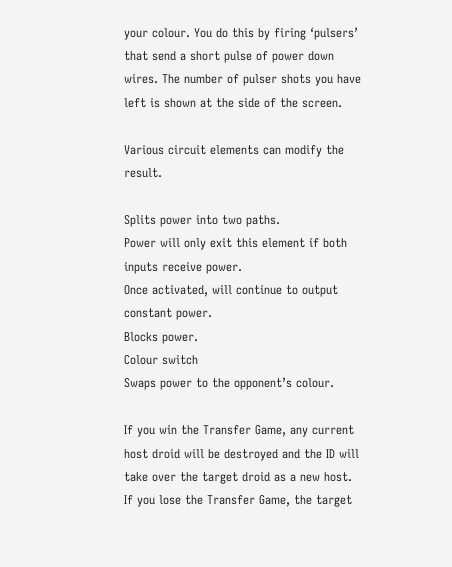your colour. You do this by firing ‘pulsers’ that send a short pulse of power down wires. The number of pulser shots you have left is shown at the side of the screen.

Various circuit elements can modify the result.

Splits power into two paths.
Power will only exit this element if both inputs receive power.
Once activated, will continue to output constant power.
Blocks power.
Colour switch
Swaps power to the opponent’s colour.

If you win the Transfer Game, any current host droid will be destroyed and the ID will take over the target droid as a new host. If you lose the Transfer Game, the target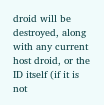droid will be destroyed, along with any current host droid, or the ID itself (if it is not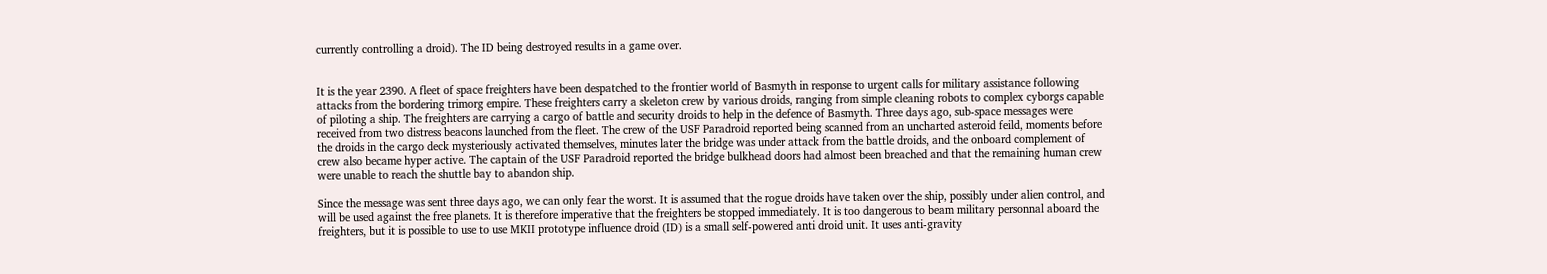currently controlling a droid). The ID being destroyed results in a game over.


It is the year 2390. A fleet of space freighters have been despatched to the frontier world of Basmyth in response to urgent calls for military assistance following attacks from the bordering trimorg empire. These freighters carry a skeleton crew by various droids, ranging from simple cleaning robots to complex cyborgs capable of piloting a ship. The freighters are carrying a cargo of battle and security droids to help in the defence of Basmyth. Three days ago, sub-space messages were received from two distress beacons launched from the fleet. The crew of the USF Paradroid reported being scanned from an uncharted asteroid feild, moments before the droids in the cargo deck mysteriously activated themselves, minutes later the bridge was under attack from the battle droids, and the onboard complement of crew also became hyper active. The captain of the USF Paradroid reported the bridge bulkhead doors had almost been breached and that the remaining human crew were unable to reach the shuttle bay to abandon ship.

Since the message was sent three days ago, we can only fear the worst. It is assumed that the rogue droids have taken over the ship, possibly under alien control, and will be used against the free planets. It is therefore imperative that the freighters be stopped immediately. It is too dangerous to beam military personnal aboard the freighters, but it is possible to use to use MKII prototype influence droid (ID) is a small self-powered anti droid unit. It uses anti-gravity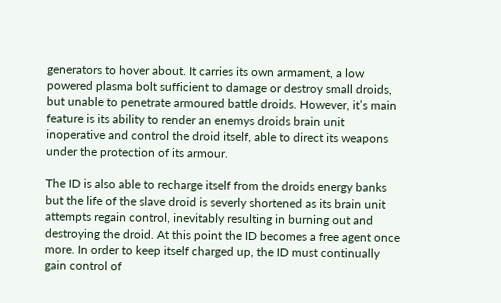generators to hover about. It carries its own armament, a low powered plasma bolt sufficient to damage or destroy small droids, but unable to penetrate armoured battle droids. However, it’s main feature is its ability to render an enemys droids brain unit inoperative and control the droid itself, able to direct its weapons under the protection of its armour.

The ID is also able to recharge itself from the droids energy banks but the life of the slave droid is severly shortened as its brain unit attempts regain control, inevitably resulting in burning out and destroying the droid. At this point the ID becomes a free agent once more. In order to keep itself charged up, the ID must continually gain control of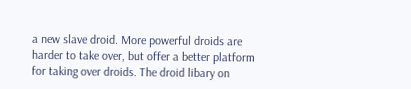a new slave droid. More powerful droids are harder to take over, but offer a better platform for taking over droids. The droid libary on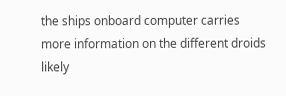the ships onboard computer carries more information on the different droids likely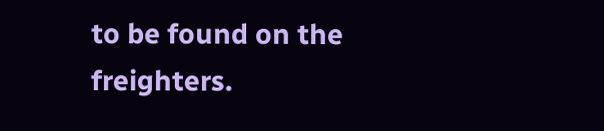to be found on the freighters.